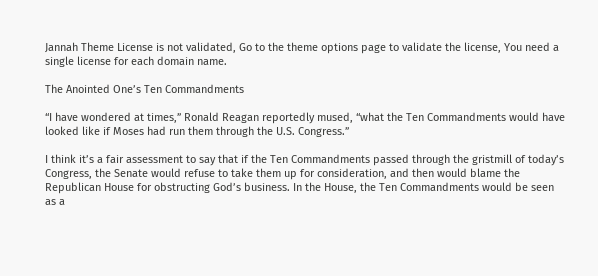Jannah Theme License is not validated, Go to the theme options page to validate the license, You need a single license for each domain name.

The Anointed One’s Ten Commandments

“I have wondered at times,” Ronald Reagan reportedly mused, “what the Ten Commandments would have looked like if Moses had run them through the U.S. Congress.”

I think it’s a fair assessment to say that if the Ten Commandments passed through the gristmill of today’s Congress, the Senate would refuse to take them up for consideration, and then would blame the Republican House for obstructing God’s business. In the House, the Ten Commandments would be seen as a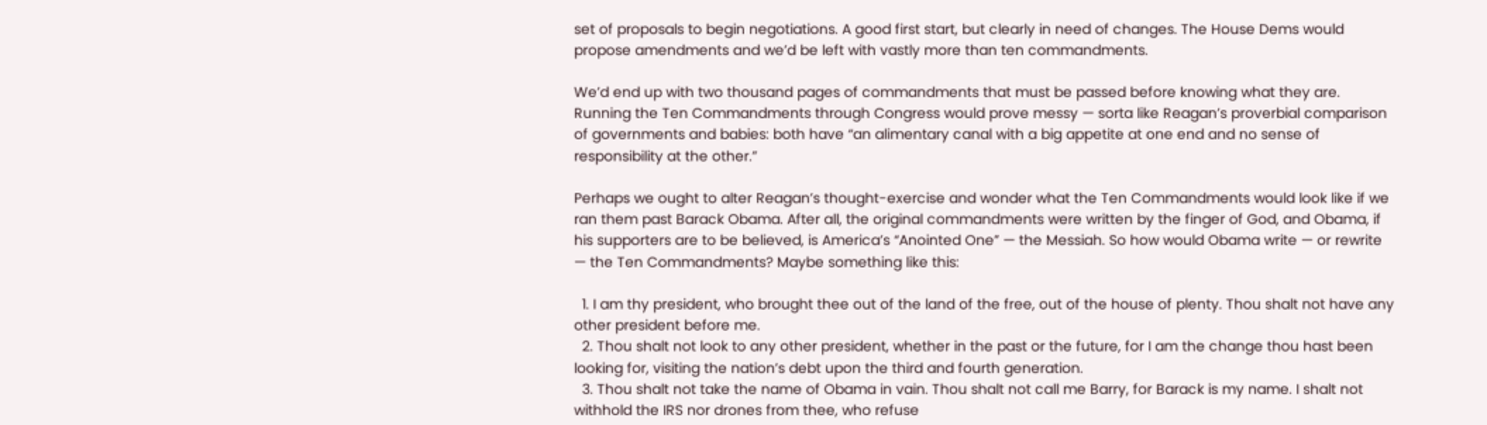set of proposals to begin negotiations. A good first start, but clearly in need of changes. The House Dems would propose amendments and we’d be left with vastly more than ten commandments.

We’d end up with two thousand pages of commandments that must be passed before knowing what they are. Running the Ten Commandments through Congress would prove messy — sorta like Reagan’s proverbial comparison of governments and babies: both have “an alimentary canal with a big appetite at one end and no sense of responsibility at the other.”

Perhaps we ought to alter Reagan’s thought-exercise and wonder what the Ten Commandments would look like if we ran them past Barack Obama. After all, the original commandments were written by the finger of God, and Obama, if his supporters are to be believed, is America’s “Anointed One” — the Messiah. So how would Obama write — or rewrite — the Ten Commandments? Maybe something like this:

  1. I am thy president, who brought thee out of the land of the free, out of the house of plenty. Thou shalt not have any other president before me.
  2. Thou shalt not look to any other president, whether in the past or the future, for I am the change thou hast been looking for, visiting the nation’s debt upon the third and fourth generation.
  3. Thou shalt not take the name of Obama in vain. Thou shalt not call me Barry, for Barack is my name. I shalt not withhold the IRS nor drones from thee, who refuse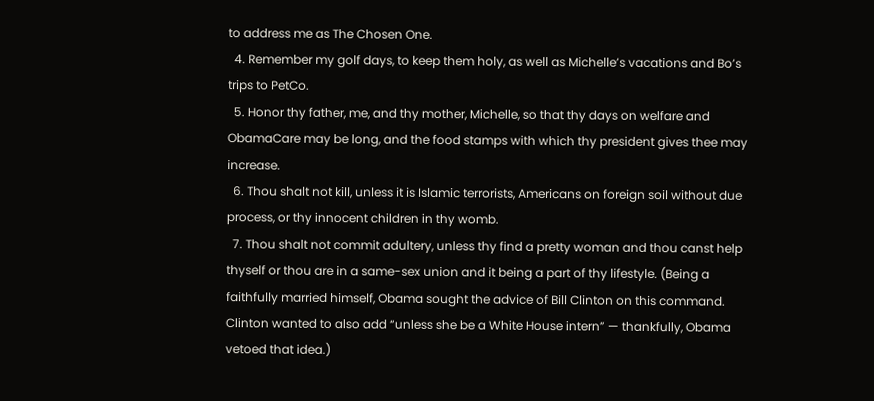to address me as The Chosen One.
  4. Remember my golf days, to keep them holy, as well as Michelle’s vacations and Bo’s trips to PetCo.
  5. Honor thy father, me, and thy mother, Michelle, so that thy days on welfare and ObamaCare may be long, and the food stamps with which thy president gives thee may increase.
  6. Thou shalt not kill, unless it is Islamic terrorists, Americans on foreign soil without due process, or thy innocent children in thy womb.
  7. Thou shalt not commit adultery, unless thy find a pretty woman and thou canst help thyself or thou are in a same-sex union and it being a part of thy lifestyle. (Being a faithfully married himself, Obama sought the advice of Bill Clinton on this command. Clinton wanted to also add “unless she be a White House intern” — thankfully, Obama vetoed that idea.)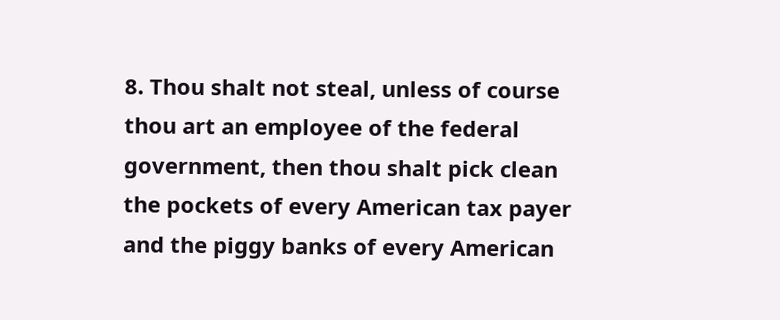8. Thou shalt not steal, unless of course thou art an employee of the federal government, then thou shalt pick clean the pockets of every American tax payer and the piggy banks of every American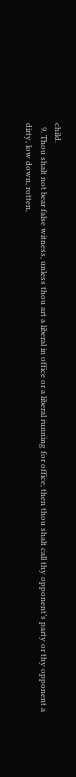child.
  9. Thou shalt not bear false witness, unless thou art a liberal in office or a liberal running for office, then thou shalt call thy opponent’s party or thy opponent a dirty, low down, rotten,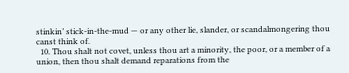stinkin’ stick-in-the-mud — or any other lie, slander, or scandalmongering thou canst think of.
  10. Thou shalt not covet, unless thou art a minority, the poor, or a member of a union, then thou shalt demand reparations from the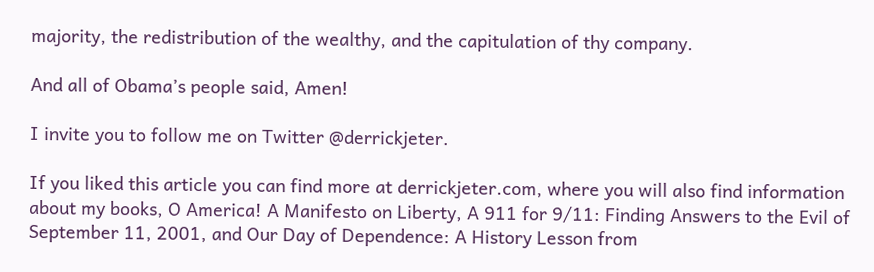majority, the redistribution of the wealthy, and the capitulation of thy company.

And all of Obama’s people said, Amen!

I invite you to follow me on Twitter @derrickjeter.

If you liked this article you can find more at derrickjeter.com, where you will also find information about my books, O America! A Manifesto on Liberty, A 911 for 9/11: Finding Answers to the Evil of September 11, 2001, and Our Day of Dependence: A History Lesson from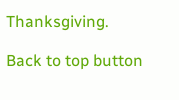Thanksgiving.

Back to top button